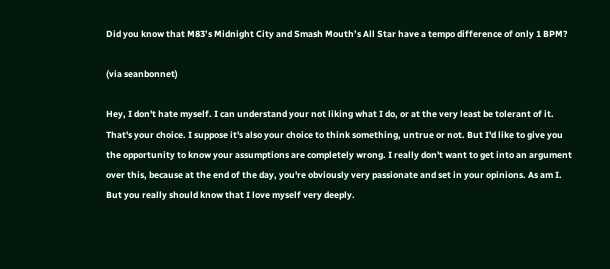Did you know that M83’s Midnight City and Smash Mouth’s All Star have a tempo difference of only 1 BPM?

(via seanbonnet)

Hey, I don't hate myself. I can understand your not liking what I do, or at the very least be tolerant of it. That's your choice. I suppose it's also your choice to think something, untrue or not. But I'd like to give you the opportunity to know your assumptions are completely wrong. I really don't want to get into an argument over this, because at the end of the day, you're obviously very passionate and set in your opinions. As am I. But you really should know that I love myself very deeply.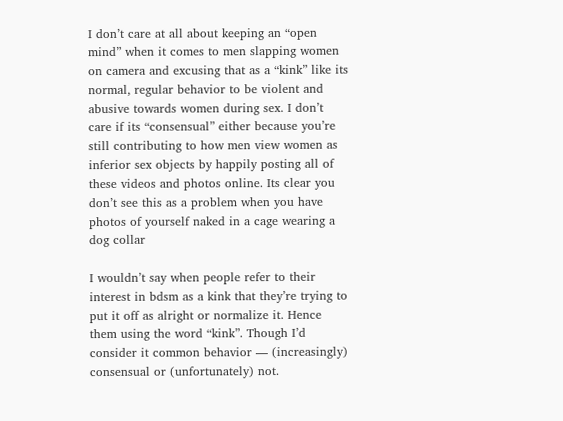I don’t care at all about keeping an “open mind” when it comes to men slapping women on camera and excusing that as a “kink” like its normal, regular behavior to be violent and abusive towards women during sex. I don’t care if its “consensual” either because you’re still contributing to how men view women as inferior sex objects by happily posting all of these videos and photos online. Its clear you don’t see this as a problem when you have photos of yourself naked in a cage wearing a dog collar

I wouldn’t say when people refer to their interest in bdsm as a kink that they’re trying to put it off as alright or normalize it. Hence them using the word “kink”. Though I’d consider it common behavior — (increasingly) consensual or (unfortunately) not.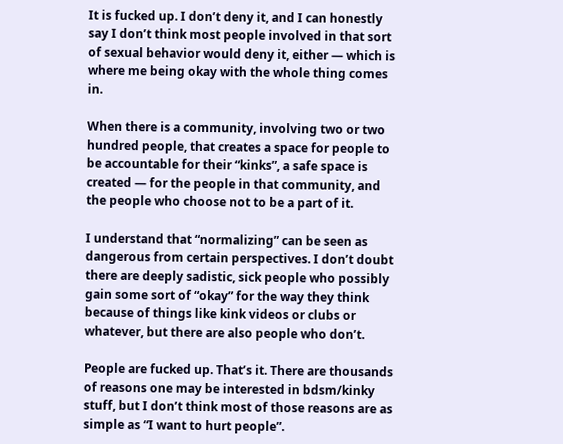It is fucked up. I don’t deny it, and I can honestly say I don’t think most people involved in that sort of sexual behavior would deny it, either — which is where me being okay with the whole thing comes in.

When there is a community, involving two or two hundred people, that creates a space for people to be accountable for their “kinks”, a safe space is created — for the people in that community, and the people who choose not to be a part of it.

I understand that “normalizing” can be seen as dangerous from certain perspectives. I don’t doubt there are deeply sadistic, sick people who possibly gain some sort of “okay” for the way they think because of things like kink videos or clubs or whatever, but there are also people who don’t.

People are fucked up. That’s it. There are thousands of reasons one may be interested in bdsm/kinky stuff, but I don’t think most of those reasons are as simple as “I want to hurt people”.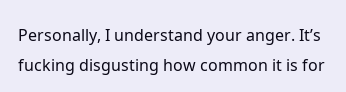Personally, I understand your anger. It’s fucking disgusting how common it is for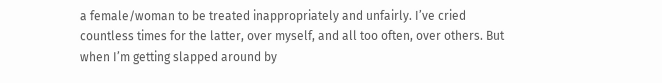a female/woman to be treated inappropriately and unfairly. I’ve cried countless times for the latter, over myself, and all too often, over others. But when I’m getting slapped around by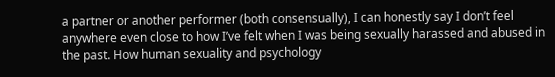a partner or another performer (both consensually), I can honestly say I don’t feel anywhere even close to how I’ve felt when I was being sexually harassed and abused in the past. How human sexuality and psychology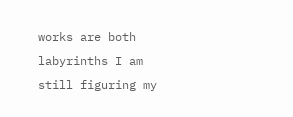works are both labyrinths I am still figuring my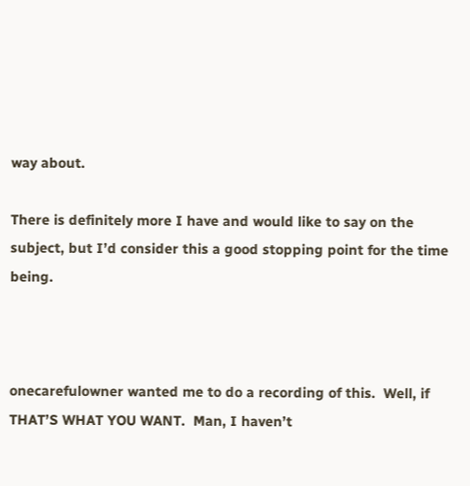way about.

There is definitely more I have and would like to say on the subject, but I’d consider this a good stopping point for the time being.



onecarefulowner wanted me to do a recording of this.  Well, if THAT’S WHAT YOU WANT.  Man, I haven’t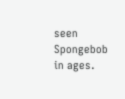seen Spongebob in ages.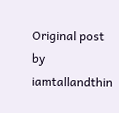Original post by iamtallandthin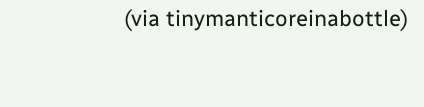(via tinymanticoreinabottle)